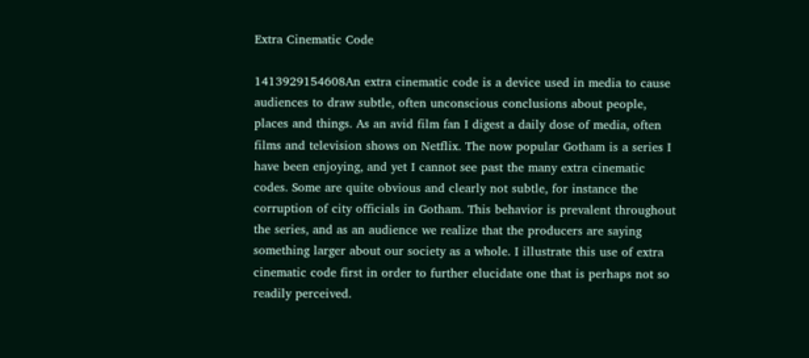Extra Cinematic Code

1413929154608An extra cinematic code is a device used in media to cause audiences to draw subtle, often unconscious conclusions about people, places and things. As an avid film fan I digest a daily dose of media, often films and television shows on Netflix. The now popular Gotham is a series I have been enjoying, and yet I cannot see past the many extra cinematic codes. Some are quite obvious and clearly not subtle, for instance the corruption of city officials in Gotham. This behavior is prevalent throughout the series, and as an audience we realize that the producers are saying something larger about our society as a whole. I illustrate this use of extra cinematic code first in order to further elucidate one that is perhaps not so readily perceived.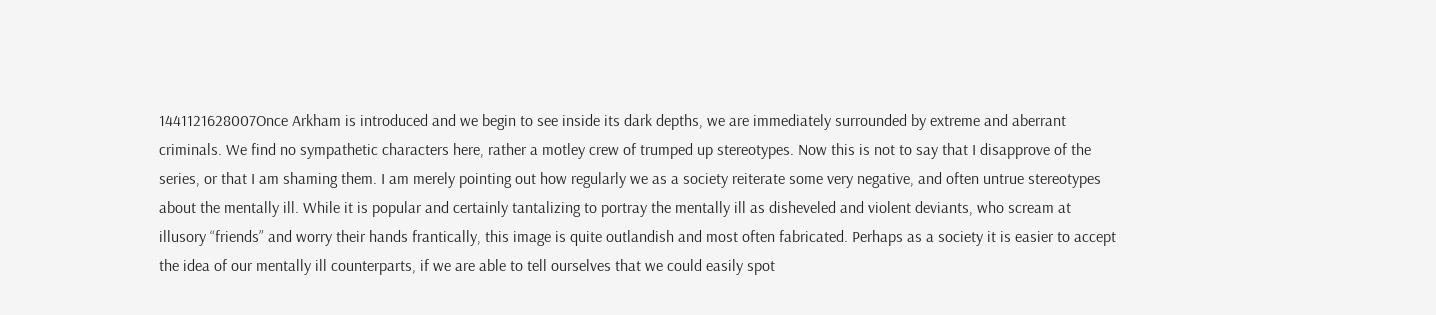1441121628007Once Arkham is introduced and we begin to see inside its dark depths, we are immediately surrounded by extreme and aberrant criminals. We find no sympathetic characters here, rather a motley crew of trumped up stereotypes. Now this is not to say that I disapprove of the series, or that I am shaming them. I am merely pointing out how regularly we as a society reiterate some very negative, and often untrue stereotypes about the mentally ill. While it is popular and certainly tantalizing to portray the mentally ill as disheveled and violent deviants, who scream at illusory “friends” and worry their hands frantically, this image is quite outlandish and most often fabricated. Perhaps as a society it is easier to accept the idea of our mentally ill counterparts, if we are able to tell ourselves that we could easily spot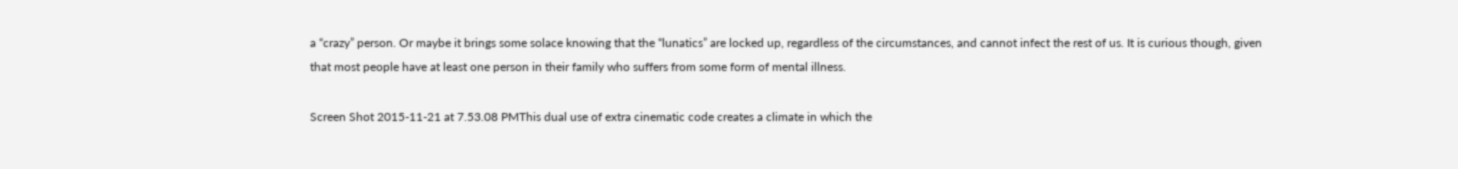a “crazy” person. Or maybe it brings some solace knowing that the “lunatics” are locked up, regardless of the circumstances, and cannot infect the rest of us. It is curious though, given that most people have at least one person in their family who suffers from some form of mental illness.

Screen Shot 2015-11-21 at 7.53.08 PMThis dual use of extra cinematic code creates a climate in which the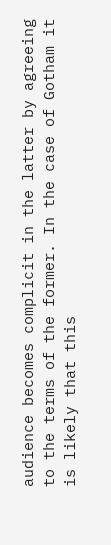audience becomes complicit in the latter by agreeing to the terms of the former. In the case of Gotham it is likely that this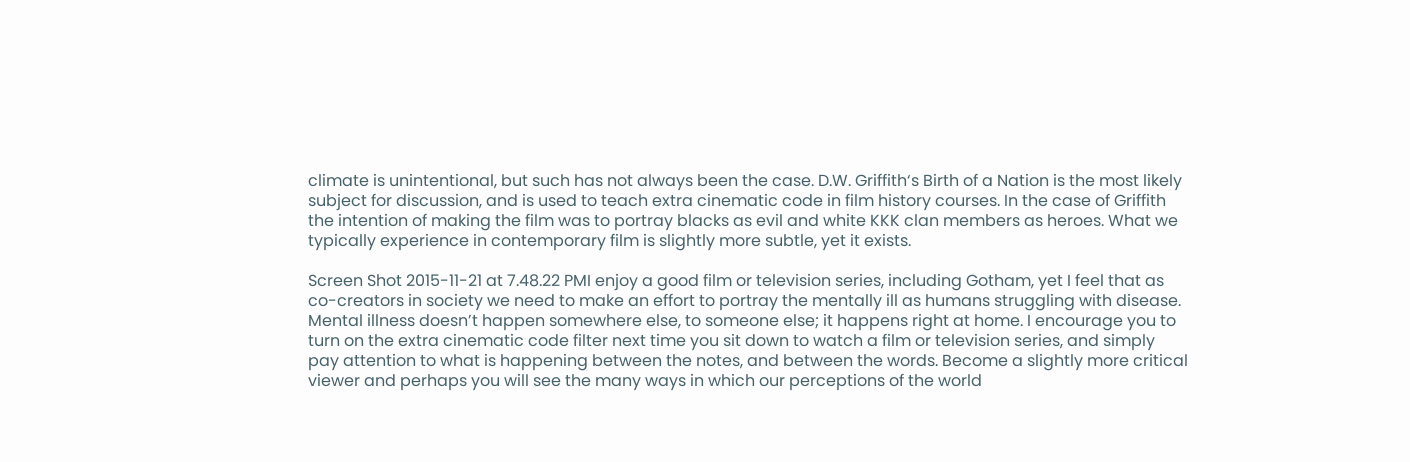climate is unintentional, but such has not always been the case. D.W. Griffith‘s Birth of a Nation is the most likely subject for discussion, and is used to teach extra cinematic code in film history courses. In the case of Griffith the intention of making the film was to portray blacks as evil and white KKK clan members as heroes. What we typically experience in contemporary film is slightly more subtle, yet it exists.

Screen Shot 2015-11-21 at 7.48.22 PMI enjoy a good film or television series, including Gotham, yet I feel that as co-creators in society we need to make an effort to portray the mentally ill as humans struggling with disease. Mental illness doesn’t happen somewhere else, to someone else; it happens right at home. I encourage you to turn on the extra cinematic code filter next time you sit down to watch a film or television series, and simply pay attention to what is happening between the notes, and between the words. Become a slightly more critical viewer and perhaps you will see the many ways in which our perceptions of the world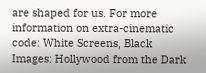are shaped for us. For more information on extra-cinematic code: White Screens, Black Images: Hollywood from the Dark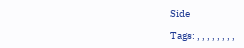Side

Tags: , , , , , , , ,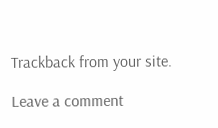Trackback from your site.

Leave a comment